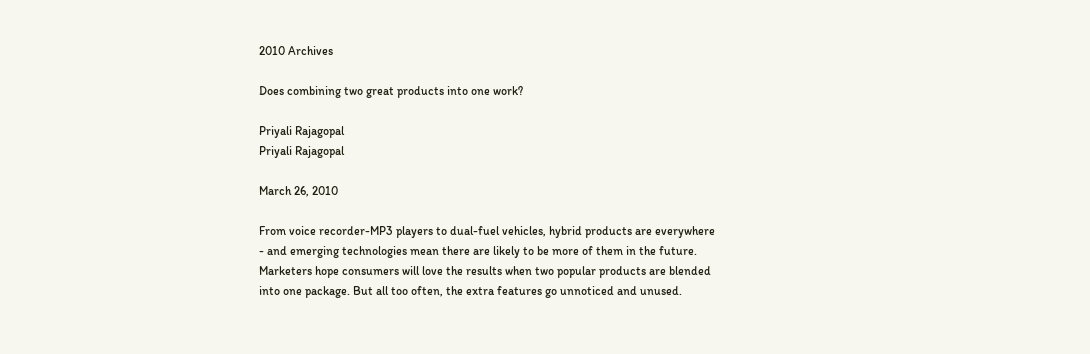2010 Archives

Does combining two great products into one work?

Priyali Rajagopal
Priyali Rajagopal

March 26, 2010

From voice recorder-MP3 players to dual-fuel vehicles, hybrid products are everywhere - and emerging technologies mean there are likely to be more of them in the future. Marketers hope consumers will love the results when two popular products are blended into one package. But all too often, the extra features go unnoticed and unused.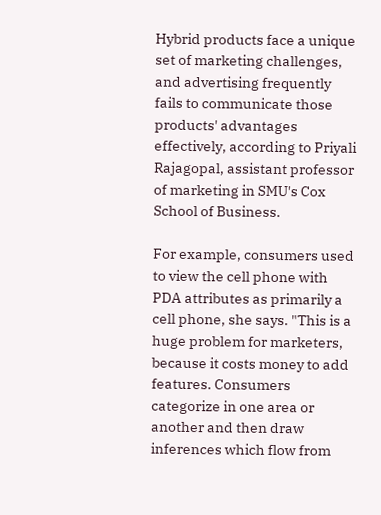Hybrid products face a unique set of marketing challenges, and advertising frequently fails to communicate those products' advantages effectively, according to Priyali Rajagopal, assistant professor of marketing in SMU's Cox School of Business.

For example, consumers used to view the cell phone with PDA attributes as primarily a cell phone, she says. "This is a huge problem for marketers, because it costs money to add features. Consumers categorize in one area or another and then draw inferences which flow from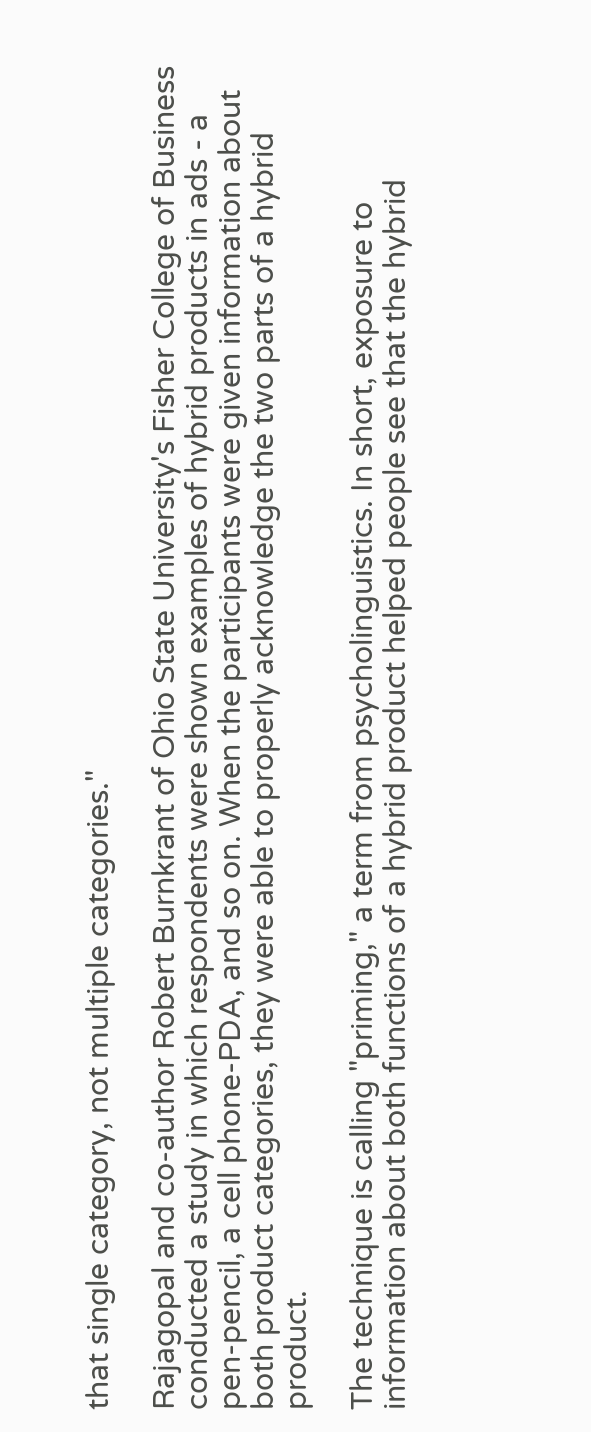that single category, not multiple categories."

Rajagopal and co-author Robert Burnkrant of Ohio State University's Fisher College of Business conducted a study in which respondents were shown examples of hybrid products in ads - a pen-pencil, a cell phone-PDA, and so on. When the participants were given information about both product categories, they were able to properly acknowledge the two parts of a hybrid product.

The technique is calling "priming," a term from psycholinguistics. In short, exposure to information about both functions of a hybrid product helped people see that the hybrid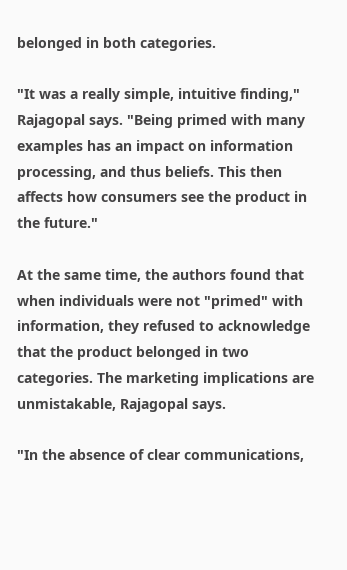belonged in both categories.

"It was a really simple, intuitive finding," Rajagopal says. "Being primed with many examples has an impact on information processing, and thus beliefs. This then affects how consumers see the product in the future."

At the same time, the authors found that when individuals were not "primed" with information, they refused to acknowledge that the product belonged in two categories. The marketing implications are unmistakable, Rajagopal says.

"In the absence of clear communications,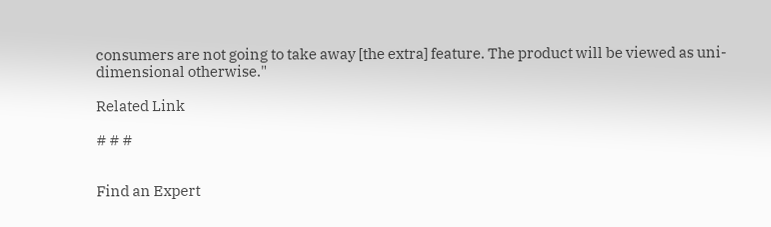consumers are not going to take away [the extra] feature. The product will be viewed as uni-dimensional otherwise."

Related Link

# # #


Find an Expert